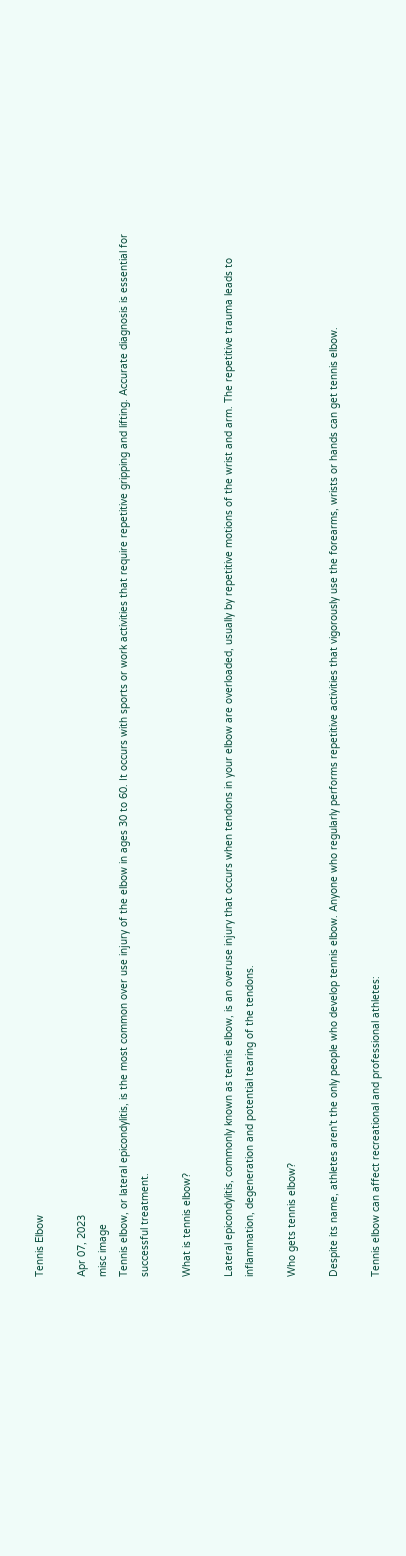Tennis Elbow

Apr 07, 2023
misc image
Tennis elbow, or lateral epicondylitis, is the most common over use injury of the elbow in ages 30 to 60. It occurs with sports or work activities that require repetitive gripping and lifting. Accurate diagnosis is essential for successful treatment.

What is tennis elbow?

Lateral epicondylitis, commonly known as tennis elbow, is an overuse injury that occurs when tendons in your elbow are overloaded, usually by repetitive motions of the wrist and arm. The repetitive trauma leads to inflammation, degeneration and potential tearing of the tendons.

Who gets tennis elbow?

Despite its name, athletes aren't the only people who develop tennis elbow. Anyone who regularly performs repetitive activities that vigorously use the forearms, wrists or hands can get tennis elbow.

Tennis elbow can affect recreational and professional athletes: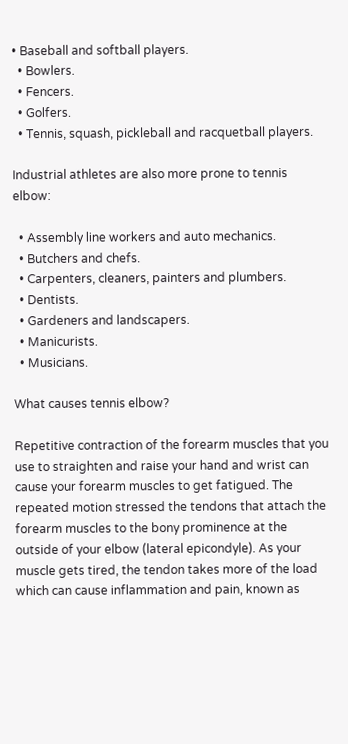• Baseball and softball players.
  • Bowlers.
  • Fencers.
  • Golfers.
  • Tennis, squash, pickleball and racquetball players.

Industrial athletes are also more prone to tennis elbow:

  • Assembly line workers and auto mechanics.
  • Butchers and chefs.
  • Carpenters, cleaners, painters and plumbers.
  • Dentists.
  • Gardeners and landscapers.
  • Manicurists.
  • Musicians.

What causes tennis elbow?

Repetitive contraction of the forearm muscles that you use to straighten and raise your hand and wrist can cause your forearm muscles to get fatigued. The repeated motion stressed the tendons that attach the forearm muscles to the bony prominence at the outside of your elbow (lateral epicondyle). As your muscle gets tired, the tendon takes more of the load which can cause inflammation and pain, known as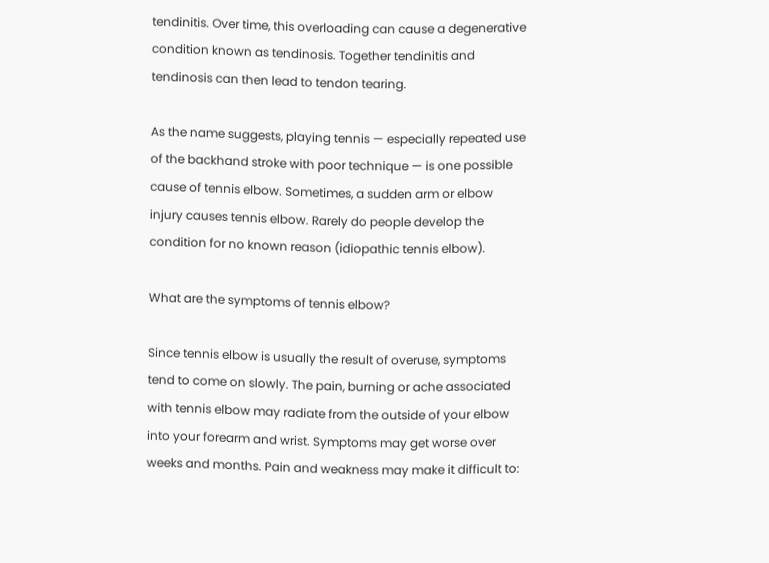tendinitis. Over time, this overloading can cause a degenerative condition known as tendinosis. Together tendinitis and tendinosis can then lead to tendon tearing.

As the name suggests, playing tennis — especially repeated use of the backhand stroke with poor technique — is one possible cause of tennis elbow. Sometimes, a sudden arm or elbow injury causes tennis elbow. Rarely do people develop the condition for no known reason (idiopathic tennis elbow).

What are the symptoms of tennis elbow?

Since tennis elbow is usually the result of overuse, symptoms tend to come on slowly. The pain, burning or ache associated with tennis elbow may radiate from the outside of your elbow into your forearm and wrist. Symptoms may get worse over weeks and months. Pain and weakness may make it difficult to: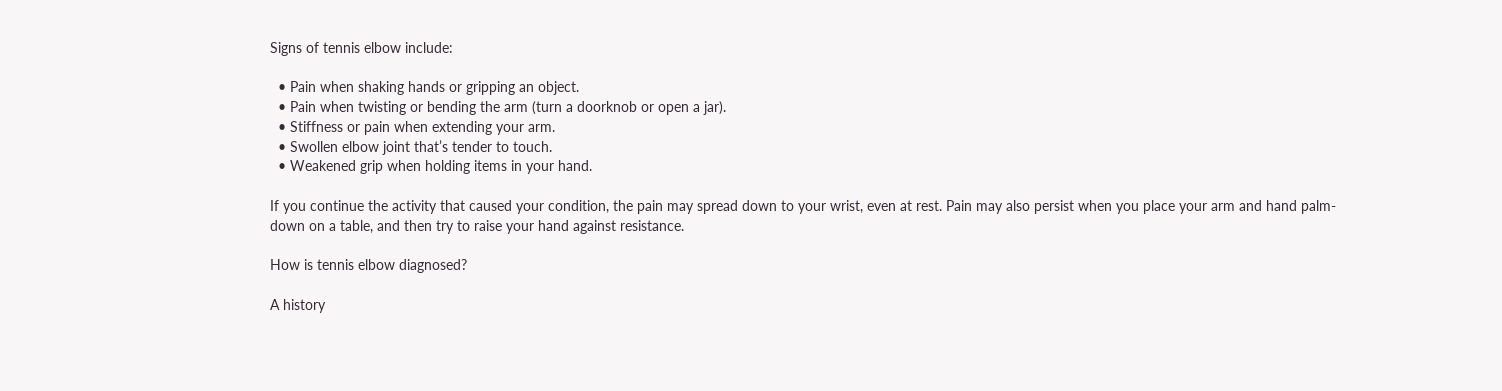Signs of tennis elbow include:

  • Pain when shaking hands or gripping an object.
  • Pain when twisting or bending the arm (turn a doorknob or open a jar).
  • Stiffness or pain when extending your arm.
  • Swollen elbow joint that’s tender to touch.
  • Weakened grip when holding items in your hand.

If you continue the activity that caused your condition, the pain may spread down to your wrist, even at rest. Pain may also persist when you place your arm and hand palm-down on a table, and then try to raise your hand against resistance.

How is tennis elbow diagnosed?

A history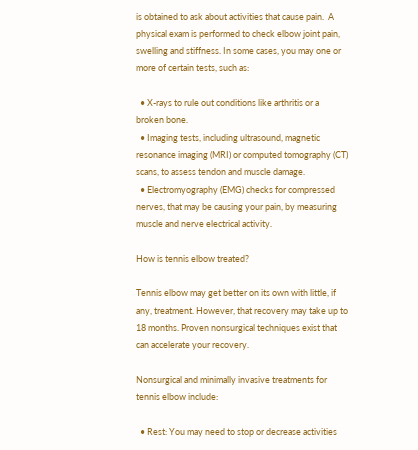is obtained to ask about activities that cause pain.  A physical exam is performed to check elbow joint pain, swelling and stiffness. In some cases, you may one or more of certain tests, such as:

  • X-rays to rule out conditions like arthritis or a broken bone.
  • Imaging tests, including ultrasound, magnetic resonance imaging (MRI) or computed tomography (CT) scans, to assess tendon and muscle damage.
  • Electromyography (EMG) checks for compressed nerves, that may be causing your pain, by measuring muscle and nerve electrical activity.

How is tennis elbow treated?

Tennis elbow may get better on its own with little, if any, treatment. However, that recovery may take up to 18 months. Proven nonsurgical techniques exist that can accelerate your recovery.

Nonsurgical and minimally invasive treatments for tennis elbow include:

  • Rest: You may need to stop or decrease activities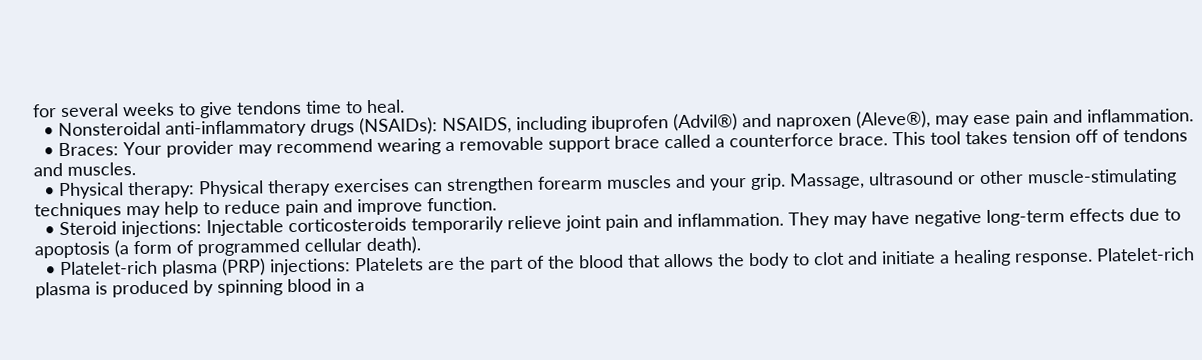for several weeks to give tendons time to heal.
  • Nonsteroidal anti-inflammatory drugs (NSAIDs): NSAIDS, including ibuprofen (Advil®) and naproxen (Aleve®), may ease pain and inflammation.
  • Braces: Your provider may recommend wearing a removable support brace called a counterforce brace. This tool takes tension off of tendons and muscles.
  • Physical therapy: Physical therapy exercises can strengthen forearm muscles and your grip. Massage, ultrasound or other muscle-stimulating techniques may help to reduce pain and improve function.
  • Steroid injections: Injectable corticosteroids temporarily relieve joint pain and inflammation. They may have negative long-term effects due to apoptosis (a form of programmed cellular death).
  • Platelet-rich plasma (PRP) injections: Platelets are the part of the blood that allows the body to clot and initiate a healing response. Platelet-rich plasma is produced by spinning blood in a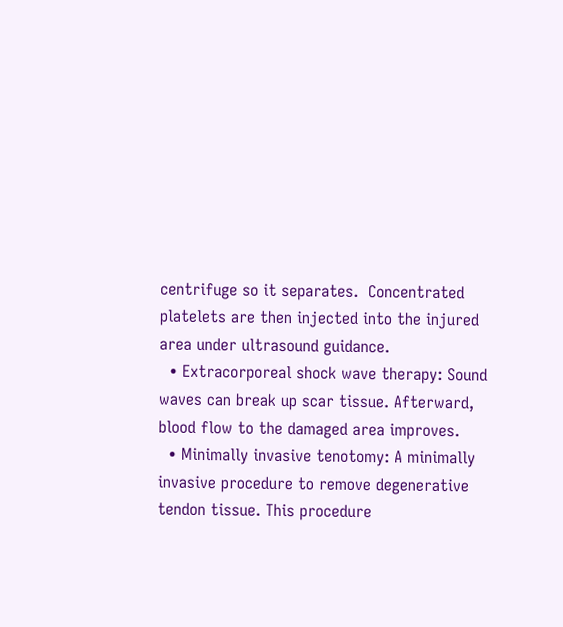centrifuge so it separates.  Concentrated platelets are then injected into the injured area under ultrasound guidance.
  • Extracorporeal shock wave therapy: Sound waves can break up scar tissue. Afterward, blood flow to the damaged area improves.
  • Minimally invasive tenotomy: A minimally invasive procedure to remove degenerative tendon tissue. This procedure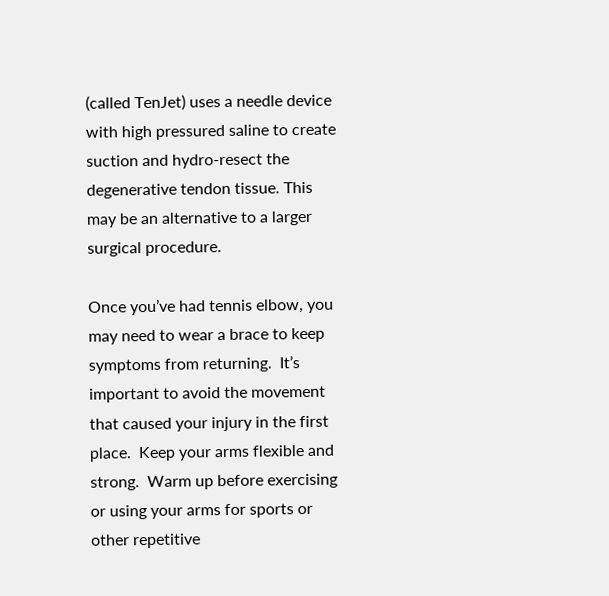(called TenJet) uses a needle device with high pressured saline to create suction and hydro-resect the degenerative tendon tissue. This may be an alternative to a larger surgical procedure.

Once you’ve had tennis elbow, you may need to wear a brace to keep symptoms from returning.  It’s important to avoid the movement that caused your injury in the first place.  Keep your arms flexible and strong.  Warm up before exercising or using your arms for sports or other repetitive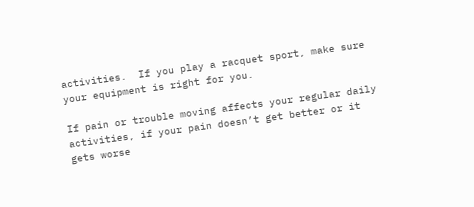activities.  If you play a racquet sport, make sure your equipment is right for you.

If pain or trouble moving affects your regular daily activities, if your pain doesn’t get better or it gets worse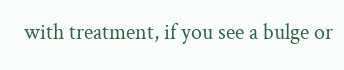with treatment, if you see a bulge or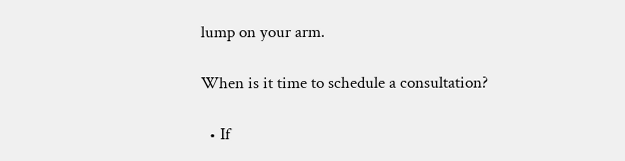lump on your arm.

When is it time to schedule a consultation?

  • If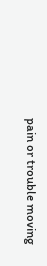pain or trouble moving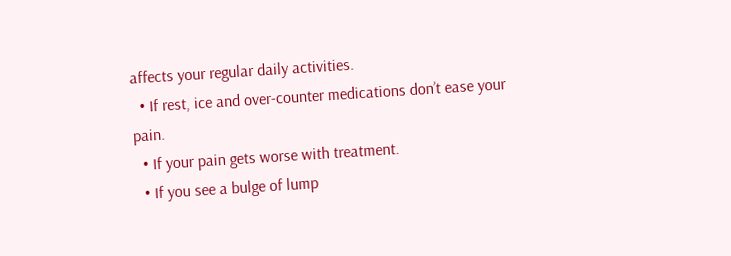affects your regular daily activities.
  • If rest, ice and over-counter medications don’t ease your pain.
  • If your pain gets worse with treatment.
  • If you see a bulge of lump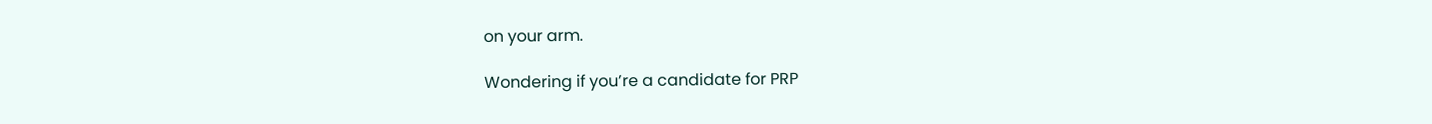on your arm.

Wondering if you’re a candidate for PRP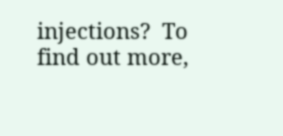injections?  To find out more,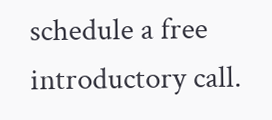schedule a free introductory call.